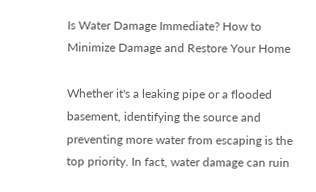Is Water Damage Immediate? How to Minimize Damage and Restore Your Home

Whether it's a leaking pipe or a flooded basement, identifying the source and preventing more water from escaping is the top priority. In fact, water damage can ruin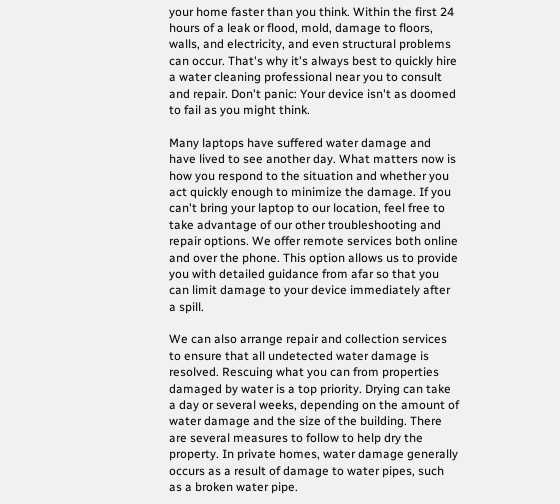your home faster than you think. Within the first 24 hours of a leak or flood, mold, damage to floors, walls, and electricity, and even structural problems can occur. That's why it's always best to quickly hire a water cleaning professional near you to consult and repair. Don't panic: Your device isn't as doomed to fail as you might think.

Many laptops have suffered water damage and have lived to see another day. What matters now is how you respond to the situation and whether you act quickly enough to minimize the damage. If you can't bring your laptop to our location, feel free to take advantage of our other troubleshooting and repair options. We offer remote services both online and over the phone. This option allows us to provide you with detailed guidance from afar so that you can limit damage to your device immediately after a spill.

We can also arrange repair and collection services to ensure that all undetected water damage is resolved. Rescuing what you can from properties damaged by water is a top priority. Drying can take a day or several weeks, depending on the amount of water damage and the size of the building. There are several measures to follow to help dry the property. In private homes, water damage generally occurs as a result of damage to water pipes, such as a broken water pipe.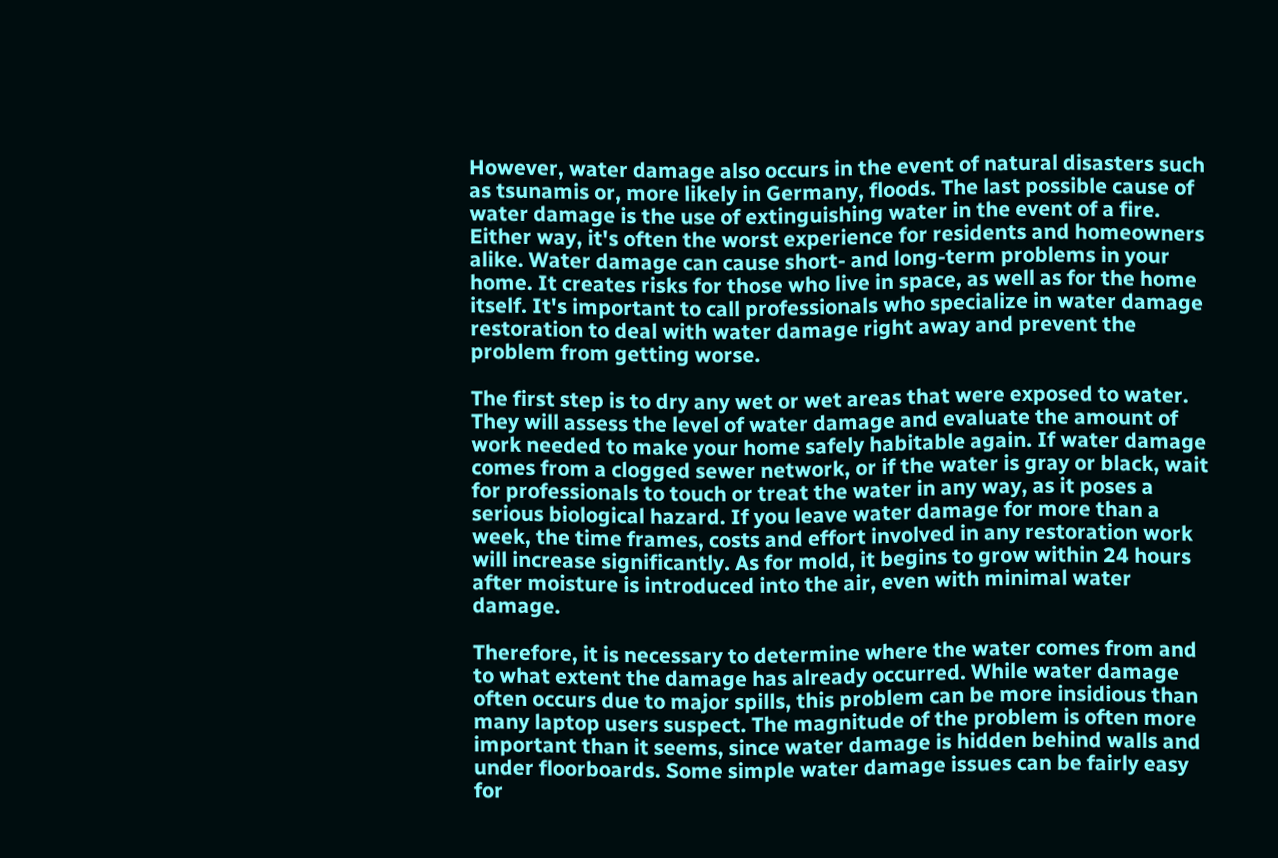However, water damage also occurs in the event of natural disasters such as tsunamis or, more likely in Germany, floods. The last possible cause of water damage is the use of extinguishing water in the event of a fire. Either way, it's often the worst experience for residents and homeowners alike. Water damage can cause short- and long-term problems in your home. It creates risks for those who live in space, as well as for the home itself. It's important to call professionals who specialize in water damage restoration to deal with water damage right away and prevent the problem from getting worse.

The first step is to dry any wet or wet areas that were exposed to water. They will assess the level of water damage and evaluate the amount of work needed to make your home safely habitable again. If water damage comes from a clogged sewer network, or if the water is gray or black, wait for professionals to touch or treat the water in any way, as it poses a serious biological hazard. If you leave water damage for more than a week, the time frames, costs and effort involved in any restoration work will increase significantly. As for mold, it begins to grow within 24 hours after moisture is introduced into the air, even with minimal water damage.

Therefore, it is necessary to determine where the water comes from and to what extent the damage has already occurred. While water damage often occurs due to major spills, this problem can be more insidious than many laptop users suspect. The magnitude of the problem is often more important than it seems, since water damage is hidden behind walls and under floorboards. Some simple water damage issues can be fairly easy for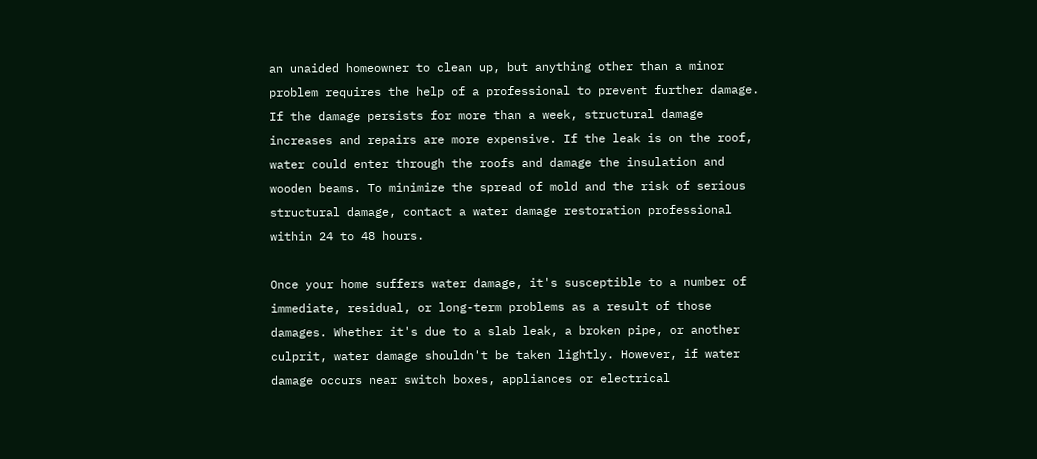an unaided homeowner to clean up, but anything other than a minor problem requires the help of a professional to prevent further damage. If the damage persists for more than a week, structural damage increases and repairs are more expensive. If the leak is on the roof, water could enter through the roofs and damage the insulation and wooden beams. To minimize the spread of mold and the risk of serious structural damage, contact a water damage restoration professional within 24 to 48 hours.

Once your home suffers water damage, it's susceptible to a number of immediate, residual, or long-term problems as a result of those damages. Whether it's due to a slab leak, a broken pipe, or another culprit, water damage shouldn't be taken lightly. However, if water damage occurs near switch boxes, appliances or electrical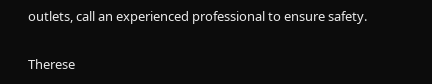outlets, call an experienced professional to ensure safety.

Therese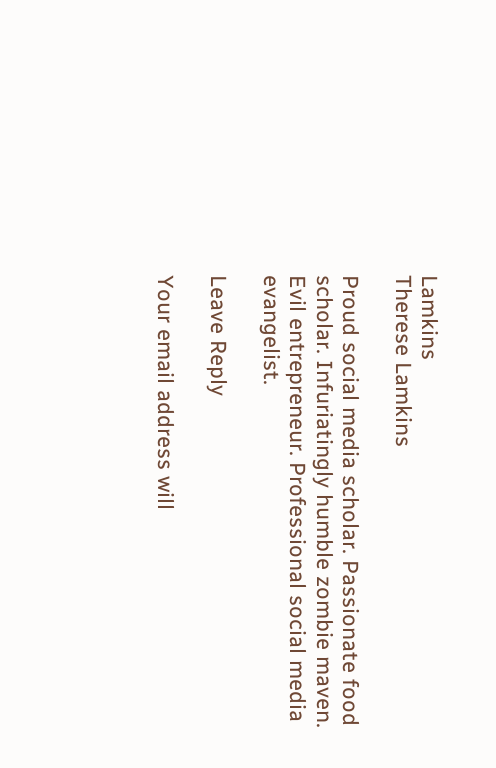Lamkins
Therese Lamkins

Proud social media scholar. Passionate food scholar. Infuriatingly humble zombie maven. Evil entrepreneur. Professional social media evangelist.

Leave Reply

Your email address will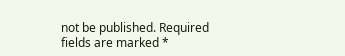not be published. Required fields are marked *